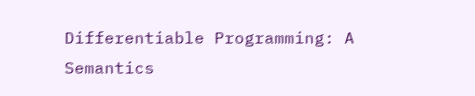Differentiable Programming: A Semantics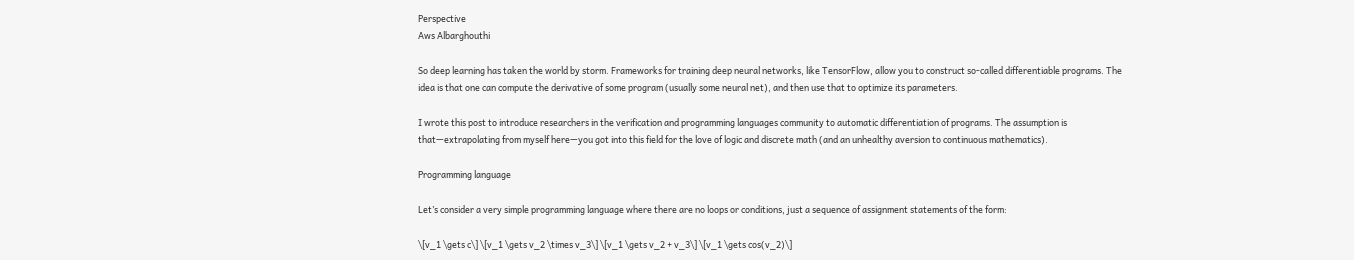Perspective
Aws Albarghouthi

So deep learning has taken the world by storm. Frameworks for training deep neural networks, like TensorFlow, allow you to construct so-called differentiable programs. The idea is that one can compute the derivative of some program (usually some neural net), and then use that to optimize its parameters.

I wrote this post to introduce researchers in the verification and programming languages community to automatic differentiation of programs. The assumption is that—extrapolating from myself here—you got into this field for the love of logic and discrete math (and an unhealthy aversion to continuous mathematics).

Programming language

Let’s consider a very simple programming language where there are no loops or conditions, just a sequence of assignment statements of the form:

\[v_1 \gets c\] \[v_1 \gets v_2 \times v_3\] \[v_1 \gets v_2 + v_3\] \[v_1 \gets cos(v_2)\]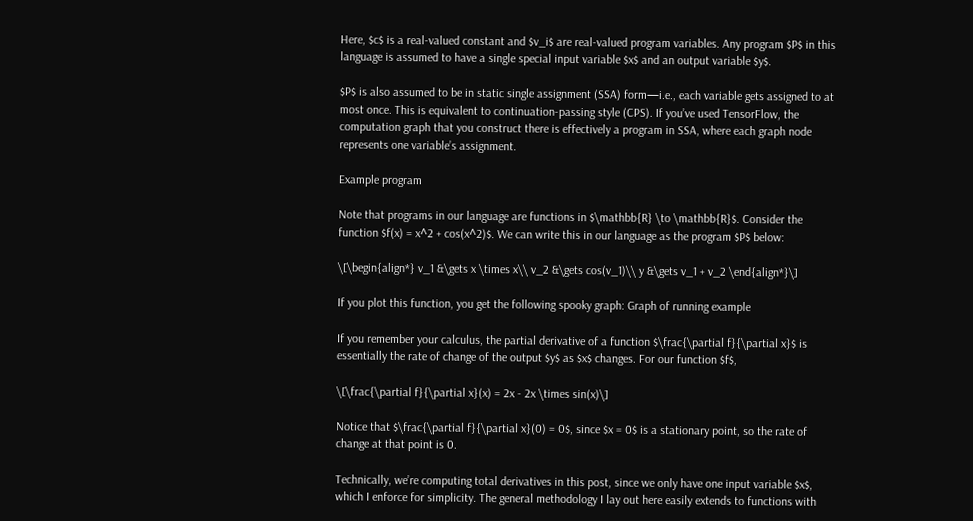Here, $c$ is a real-valued constant and $v_i$ are real-valued program variables. Any program $P$ in this language is assumed to have a single special input variable $x$ and an output variable $y$.

$P$ is also assumed to be in static single assignment (SSA) form—i.e., each variable gets assigned to at most once. This is equivalent to continuation-passing style (CPS). If you’ve used TensorFlow, the computation graph that you construct there is effectively a program in SSA, where each graph node represents one variable’s assignment.

Example program

Note that programs in our language are functions in $\mathbb{R} \to \mathbb{R}$. Consider the function $f(x) = x^2 + cos(x^2)$. We can write this in our language as the program $P$ below:

\[\begin{align*} v_1 &\gets x \times x\\ v_2 &\gets cos(v_1)\\ y &\gets v_1 + v_2 \end{align*}\]

If you plot this function, you get the following spooky graph: Graph of running example

If you remember your calculus, the partial derivative of a function $\frac{\partial f}{\partial x}$ is essentially the rate of change of the output $y$ as $x$ changes. For our function $f$,

\[\frac{\partial f}{\partial x}(x) = 2x - 2x \times sin(x)\]

Notice that $\frac{\partial f}{\partial x}(0) = 0$, since $x = 0$ is a stationary point, so the rate of change at that point is 0.

Technically, we’re computing total derivatives in this post, since we only have one input variable $x$, which I enforce for simplicity. The general methodology I lay out here easily extends to functions with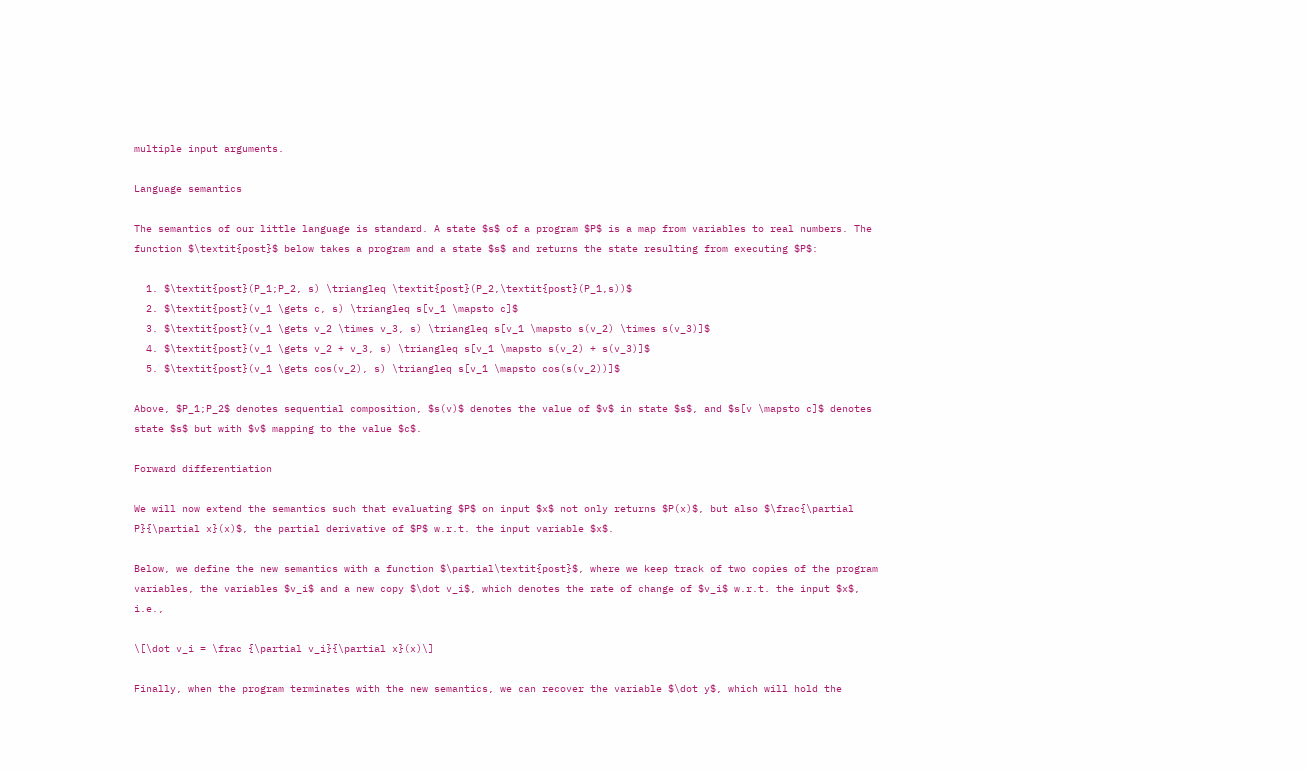multiple input arguments.

Language semantics

The semantics of our little language is standard. A state $s$ of a program $P$ is a map from variables to real numbers. The function $\textit{post}$ below takes a program and a state $s$ and returns the state resulting from executing $P$:

  1. $\textit{post}(P_1;P_2, s) \triangleq \textit{post}(P_2,\textit{post}(P_1,s))$
  2. $\textit{post}(v_1 \gets c, s) \triangleq s[v_1 \mapsto c]$
  3. $\textit{post}(v_1 \gets v_2 \times v_3, s) \triangleq s[v_1 \mapsto s(v_2) \times s(v_3)]$
  4. $\textit{post}(v_1 \gets v_2 + v_3, s) \triangleq s[v_1 \mapsto s(v_2) + s(v_3)]$
  5. $\textit{post}(v_1 \gets cos(v_2), s) \triangleq s[v_1 \mapsto cos(s(v_2))]$

Above, $P_1;P_2$ denotes sequential composition, $s(v)$ denotes the value of $v$ in state $s$, and $s[v \mapsto c]$ denotes state $s$ but with $v$ mapping to the value $c$.

Forward differentiation

We will now extend the semantics such that evaluating $P$ on input $x$ not only returns $P(x)$, but also $\frac{\partial P}{\partial x}(x)$, the partial derivative of $P$ w.r.t. the input variable $x$.

Below, we define the new semantics with a function $\partial\textit{post}$, where we keep track of two copies of the program variables, the variables $v_i$ and a new copy $\dot v_i$, which denotes the rate of change of $v_i$ w.r.t. the input $x$, i.e.,

\[\dot v_i = \frac {\partial v_i}{\partial x}(x)\]

Finally, when the program terminates with the new semantics, we can recover the variable $\dot y$, which will hold the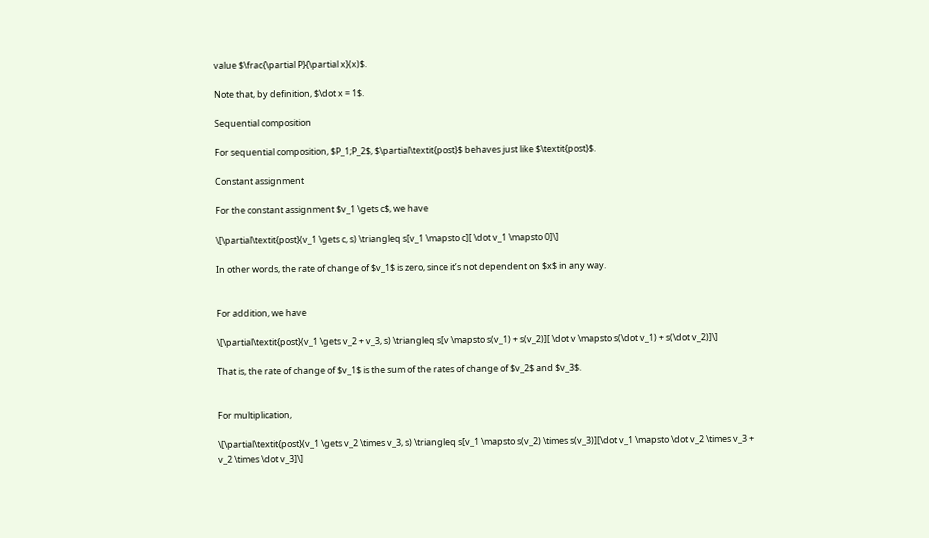value $\frac{\partial P}{\partial x}(x)$.

Note that, by definition, $\dot x = 1$.

Sequential composition

For sequential composition, $P_1;P_2$, $\partial\textit{post}$ behaves just like $\textit{post}$.

Constant assignment

For the constant assignment $v_1 \gets c$, we have

\[\partial\textit{post}(v_1 \gets c, s) \triangleq s[v_1 \mapsto c][ \dot v_1 \mapsto 0]\]

In other words, the rate of change of $v_1$ is zero, since it’s not dependent on $x$ in any way.


For addition, we have

\[\partial\textit{post}(v_1 \gets v_2 + v_3, s) \triangleq s[v \mapsto s(v_1) + s(v_2)][ \dot v \mapsto s(\dot v_1) + s(\dot v_2)]\]

That is, the rate of change of $v_1$ is the sum of the rates of change of $v_2$ and $v_3$.


For multiplication,

\[\partial\textit{post}(v_1 \gets v_2 \times v_3, s) \triangleq s[v_1 \mapsto s(v_2) \times s(v_3)][\dot v_1 \mapsto \dot v_2 \times v_3 + v_2 \times \dot v_3]\]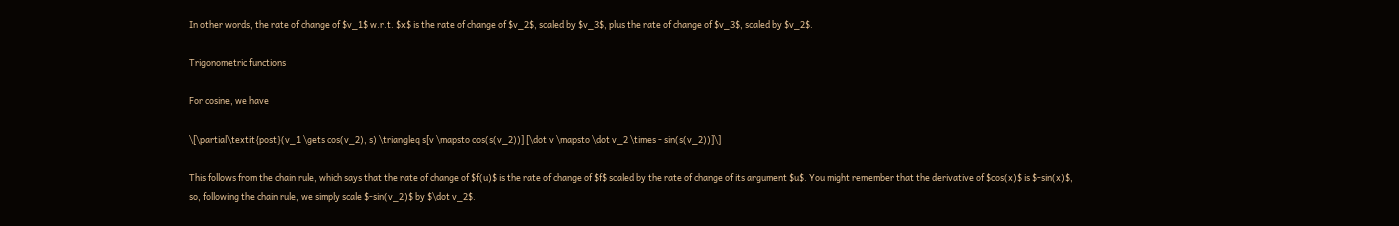In other words, the rate of change of $v_1$ w.r.t. $x$ is the rate of change of $v_2$, scaled by $v_3$, plus the rate of change of $v_3$, scaled by $v_2$.

Trigonometric functions

For cosine, we have

\[\partial\textit{post}(v_1 \gets cos(v_2), s) \triangleq s[v \mapsto cos(s(v_2))] [\dot v \mapsto \dot v_2 \times - sin(s(v_2))]\]

This follows from the chain rule, which says that the rate of change of $f(u)$ is the rate of change of $f$ scaled by the rate of change of its argument $u$. You might remember that the derivative of $cos(x)$ is $-sin(x)$, so, following the chain rule, we simply scale $-sin(v_2)$ by $\dot v_2$.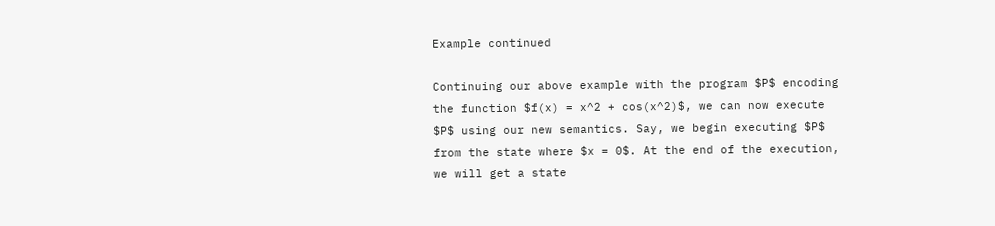Example continued

Continuing our above example with the program $P$ encoding the function $f(x) = x^2 + cos(x^2)$, we can now execute $P$ using our new semantics. Say, we begin executing $P$ from the state where $x = 0$. At the end of the execution, we will get a state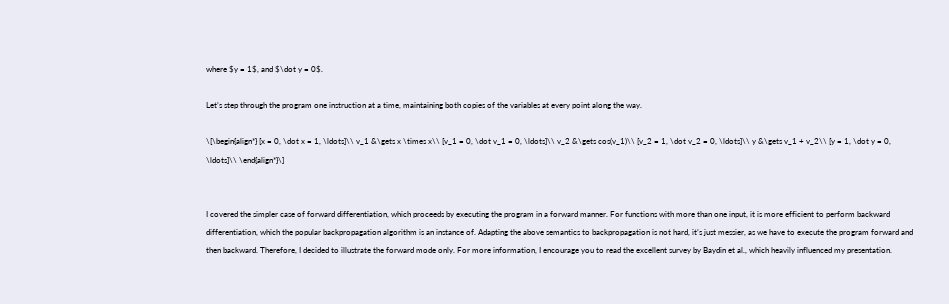where $y = 1$, and $\dot y = 0$.

Let’s step through the program one instruction at a time, maintaining both copies of the variables at every point along the way.

\[\begin{align*} [x = 0, \dot x = 1, \ldots]\\ v_1 &\gets x \times x\\ [v_1 = 0, \dot v_1 = 0, \ldots]\\ v_2 &\gets cos(v_1)\\ [v_2 = 1, \dot v_2 = 0, \ldots]\\ y &\gets v_1 + v_2\\ [y = 1, \dot y = 0, \ldots]\\ \end{align*}\]


I covered the simpler case of forward differentiation, which proceeds by executing the program in a forward manner. For functions with more than one input, it is more efficient to perform backward differentiation, which the popular backpropagation algorithm is an instance of. Adapting the above semantics to backpropagation is not hard, it’s just messier, as we have to execute the program forward and then backward. Therefore, I decided to illustrate the forward mode only. For more information, I encourage you to read the excellent survey by Baydin et al., which heavily influenced my presentation.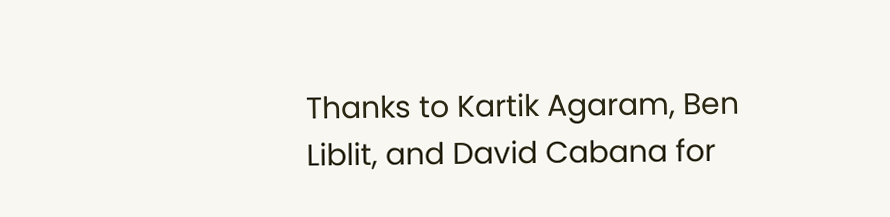Thanks to Kartik Agaram, Ben Liblit, and David Cabana for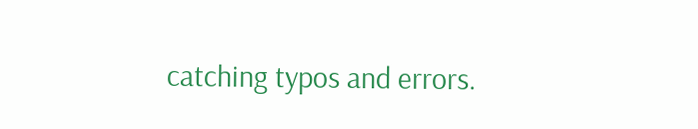catching typos and errors.